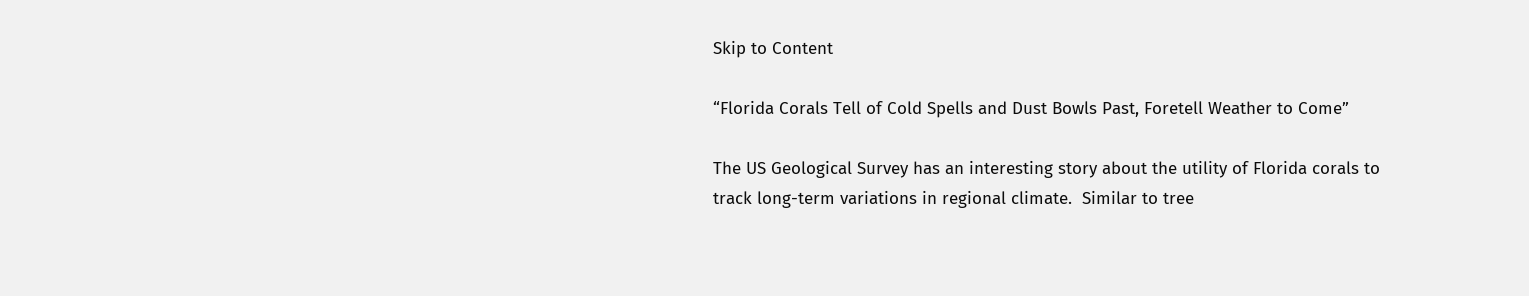Skip to Content

“Florida Corals Tell of Cold Spells and Dust Bowls Past, Foretell Weather to Come”

The US Geological Survey has an interesting story about the utility of Florida corals to track long-term variations in regional climate.  Similar to tree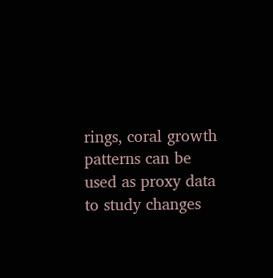rings, coral growth patterns can be used as proxy data to study changes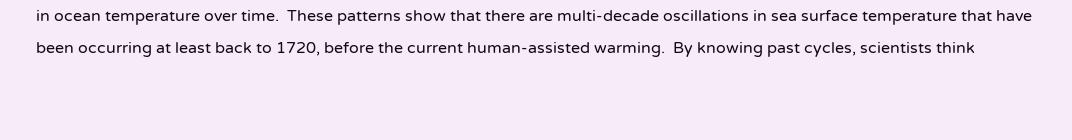in ocean temperature over time.  These patterns show that there are multi-decade oscillations in sea surface temperature that have been occurring at least back to 1720, before the current human-assisted warming.  By knowing past cycles, scientists think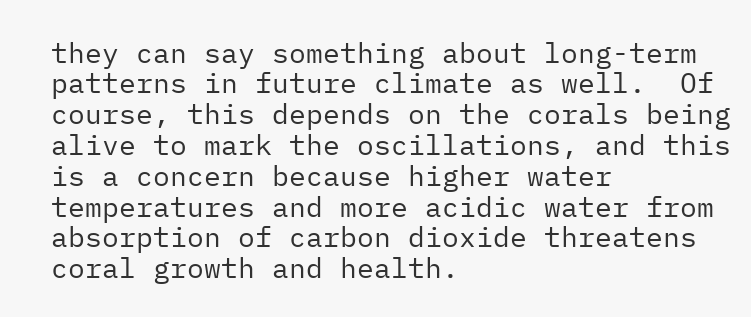they can say something about long-term patterns in future climate as well.  Of course, this depends on the corals being alive to mark the oscillations, and this is a concern because higher water temperatures and more acidic water from absorption of carbon dioxide threatens coral growth and health.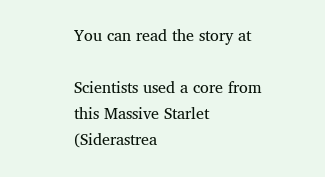You can read the story at

Scientists used a core from this Massive Starlet (Siderastrea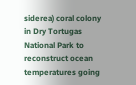siderea) coral colony in Dry Tortugas National Park to reconstruct ocean temperatures going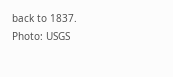back to 1837. Photo: USGS